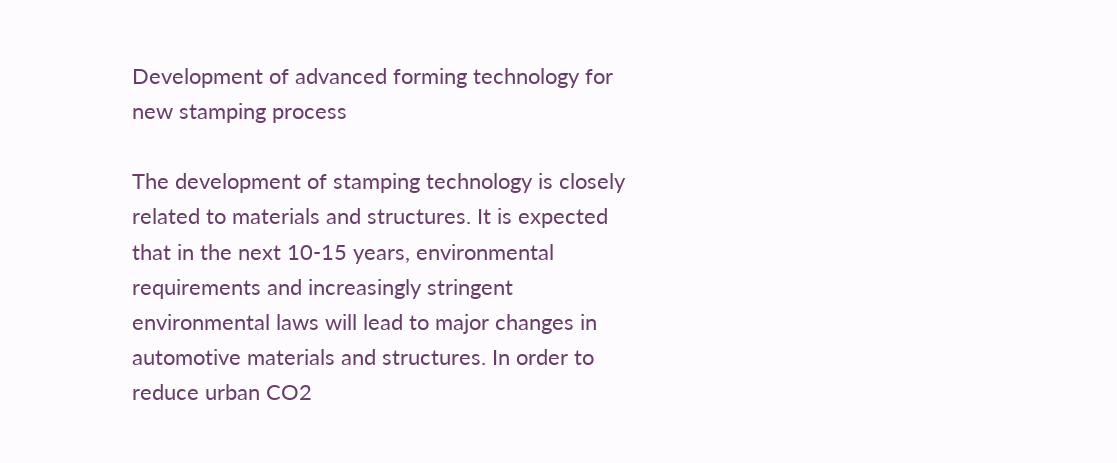Development of advanced forming technology for new stamping process

The development of stamping technology is closely related to materials and structures. It is expected that in the next 10-15 years, environmental requirements and increasingly stringent environmental laws will lead to major changes in automotive materials and structures. In order to reduce urban CO2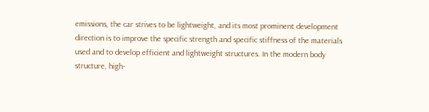emissions, the car strives to be lightweight, and its most prominent development direction is to improve the specific strength and specific stiffness of the materials used and to develop efficient and lightweight structures. In the modern body structure, high-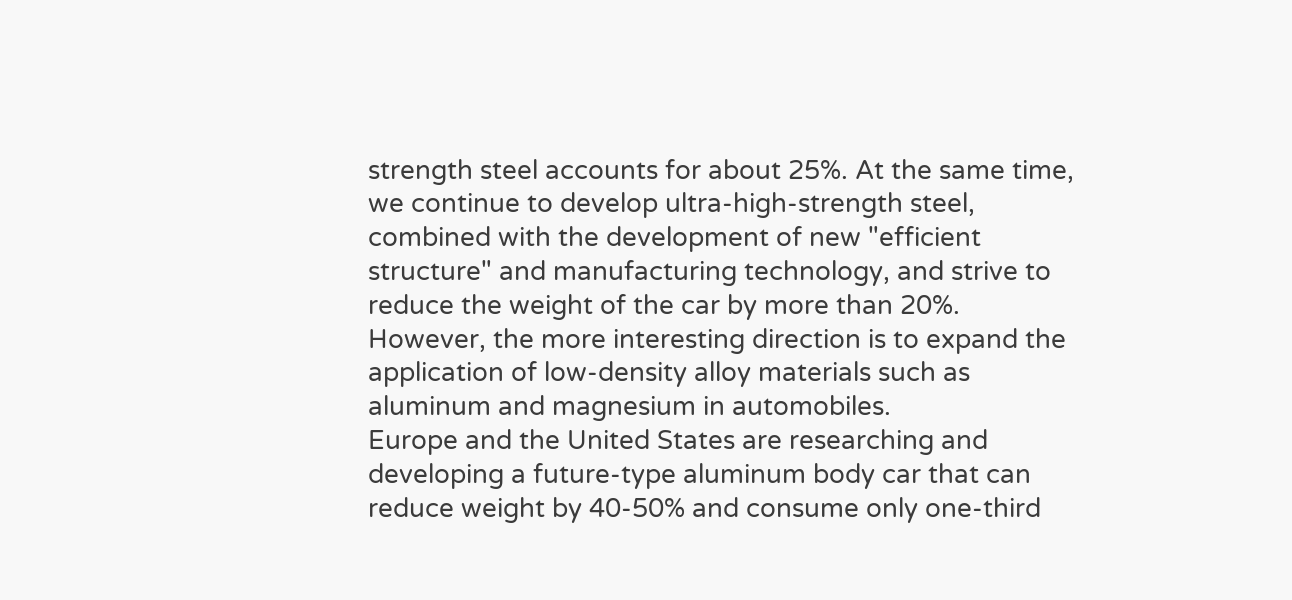strength steel accounts for about 25%. At the same time, we continue to develop ultra-high-strength steel, combined with the development of new "efficient structure" and manufacturing technology, and strive to reduce the weight of the car by more than 20%. However, the more interesting direction is to expand the application of low-density alloy materials such as aluminum and magnesium in automobiles.
Europe and the United States are researching and developing a future-type aluminum body car that can reduce weight by 40-50% and consume only one-third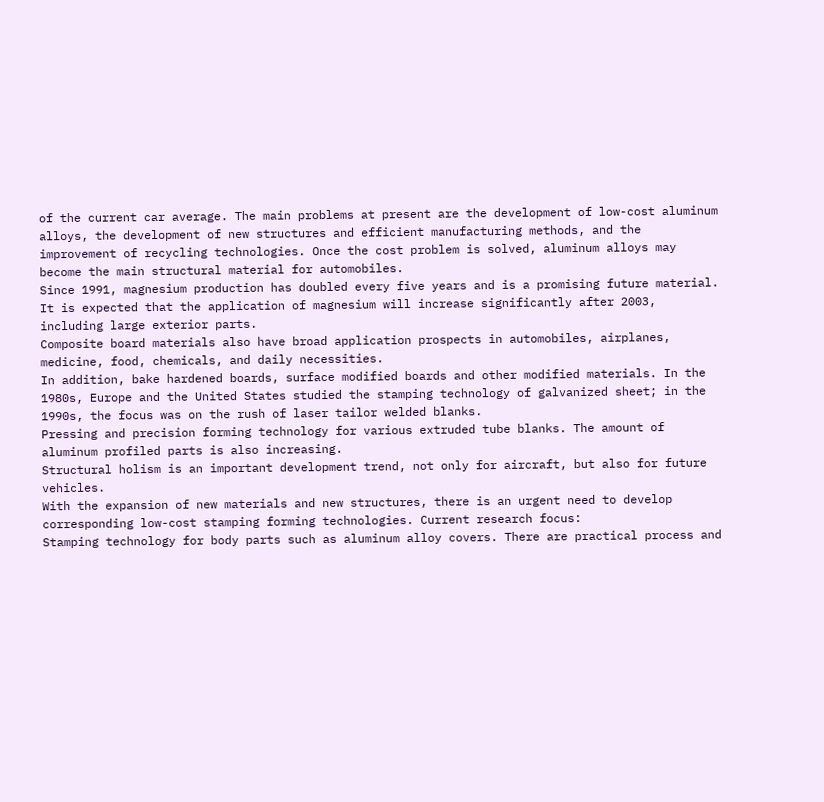of the current car average. The main problems at present are the development of low-cost aluminum alloys, the development of new structures and efficient manufacturing methods, and the improvement of recycling technologies. Once the cost problem is solved, aluminum alloys may become the main structural material for automobiles.
Since 1991, magnesium production has doubled every five years and is a promising future material. It is expected that the application of magnesium will increase significantly after 2003, including large exterior parts.
Composite board materials also have broad application prospects in automobiles, airplanes, medicine, food, chemicals, and daily necessities.
In addition, bake hardened boards, surface modified boards and other modified materials. In the 1980s, Europe and the United States studied the stamping technology of galvanized sheet; in the 1990s, the focus was on the rush of laser tailor welded blanks.
Pressing and precision forming technology for various extruded tube blanks. The amount of aluminum profiled parts is also increasing.
Structural holism is an important development trend, not only for aircraft, but also for future vehicles.
With the expansion of new materials and new structures, there is an urgent need to develop corresponding low-cost stamping forming technologies. Current research focus:
Stamping technology for body parts such as aluminum alloy covers. There are practical process and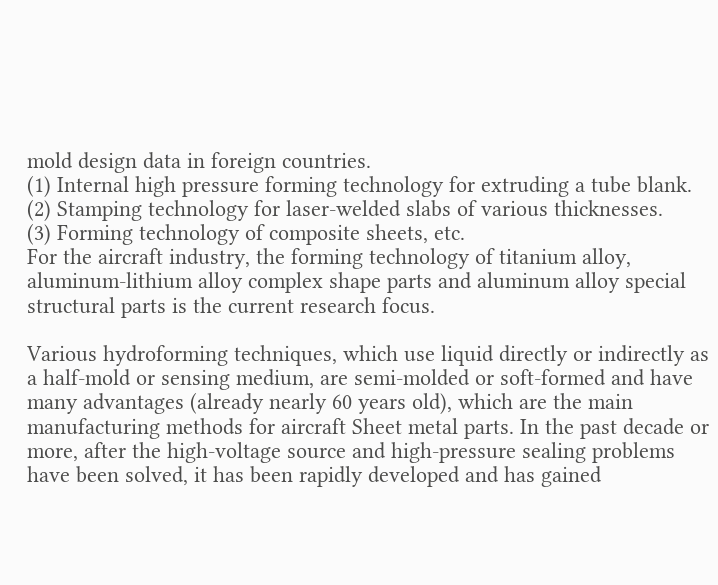mold design data in foreign countries.
(1) Internal high pressure forming technology for extruding a tube blank.
(2) Stamping technology for laser-welded slabs of various thicknesses.
(3) Forming technology of composite sheets, etc.
For the aircraft industry, the forming technology of titanium alloy, aluminum-lithium alloy complex shape parts and aluminum alloy special structural parts is the current research focus.

Various hydroforming techniques, which use liquid directly or indirectly as a half-mold or sensing medium, are semi-molded or soft-formed and have many advantages (already nearly 60 years old), which are the main manufacturing methods for aircraft Sheet metal parts. In the past decade or more, after the high-voltage source and high-pressure sealing problems have been solved, it has been rapidly developed and has gained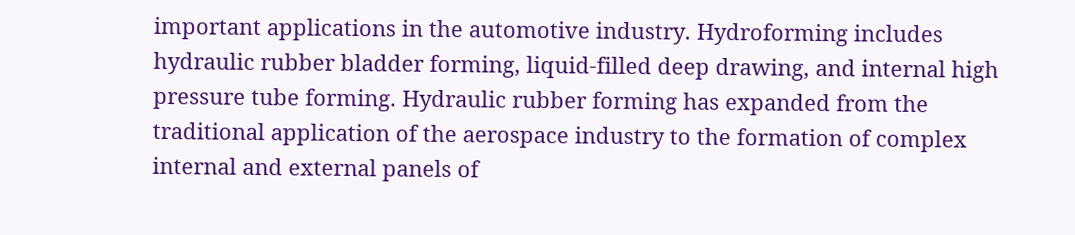important applications in the automotive industry. Hydroforming includes hydraulic rubber bladder forming, liquid-filled deep drawing, and internal high pressure tube forming. Hydraulic rubber forming has expanded from the traditional application of the aerospace industry to the formation of complex internal and external panels of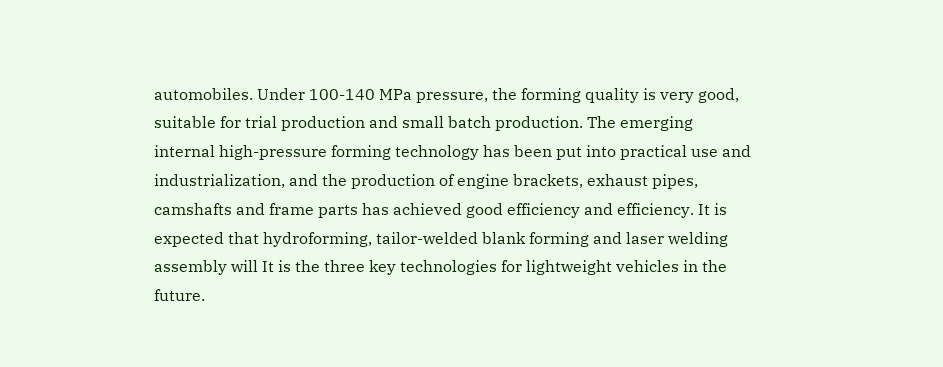automobiles. Under 100-140 MPa pressure, the forming quality is very good, suitable for trial production and small batch production. The emerging internal high-pressure forming technology has been put into practical use and industrialization, and the production of engine brackets, exhaust pipes, camshafts and frame parts has achieved good efficiency and efficiency. It is expected that hydroforming, tailor-welded blank forming and laser welding assembly will It is the three key technologies for lightweight vehicles in the future.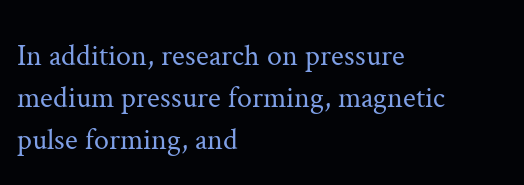In addition, research on pressure medium pressure forming, magnetic pulse forming, and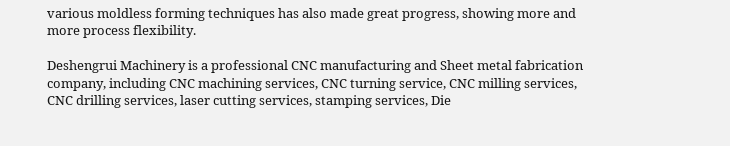various moldless forming techniques has also made great progress, showing more and more process flexibility.

Deshengrui Machinery is a professional CNC manufacturing and Sheet metal fabrication company, including CNC machining services, CNC turning service, CNC milling services, CNC drilling services, laser cutting services, stamping services, Die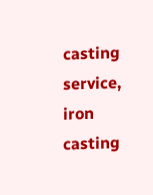casting service, iron casting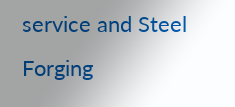service and Steel Forging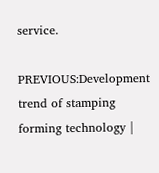service.

PREVIOUS:Development trend of stamping forming technology |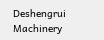Deshengrui Machinery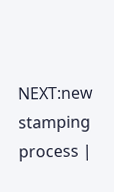NEXT:new stamping process |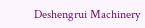Deshengrui Machinery